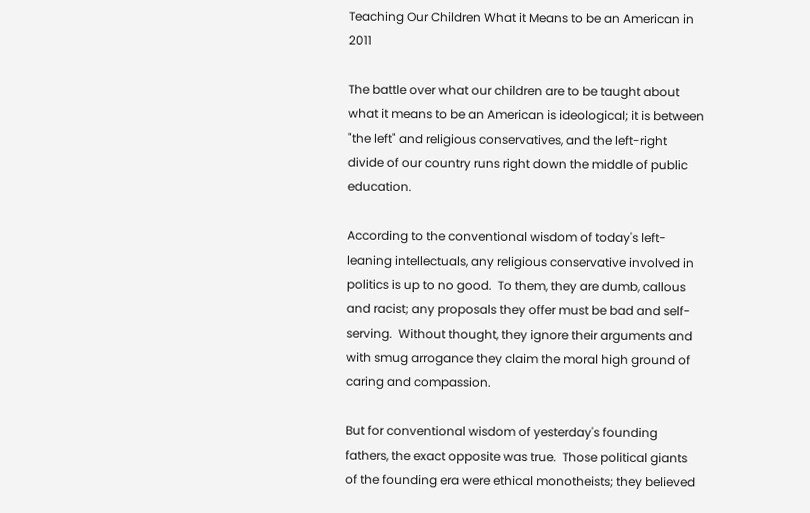Teaching Our Children What it Means to be an American in 2011

The battle over what our children are to be taught about what it means to be an American is ideological; it is between "the left" and religious conservatives, and the left-right divide of our country runs right down the middle of public education.

According to the conventional wisdom of today's left-leaning intellectuals, any religious conservative involved in politics is up to no good.  To them, they are dumb, callous and racist; any proposals they offer must be bad and self-serving.  Without thought, they ignore their arguments and with smug arrogance they claim the moral high ground of caring and compassion.

But for conventional wisdom of yesterday's founding fathers, the exact opposite was true.  Those political giants of the founding era were ethical monotheists; they believed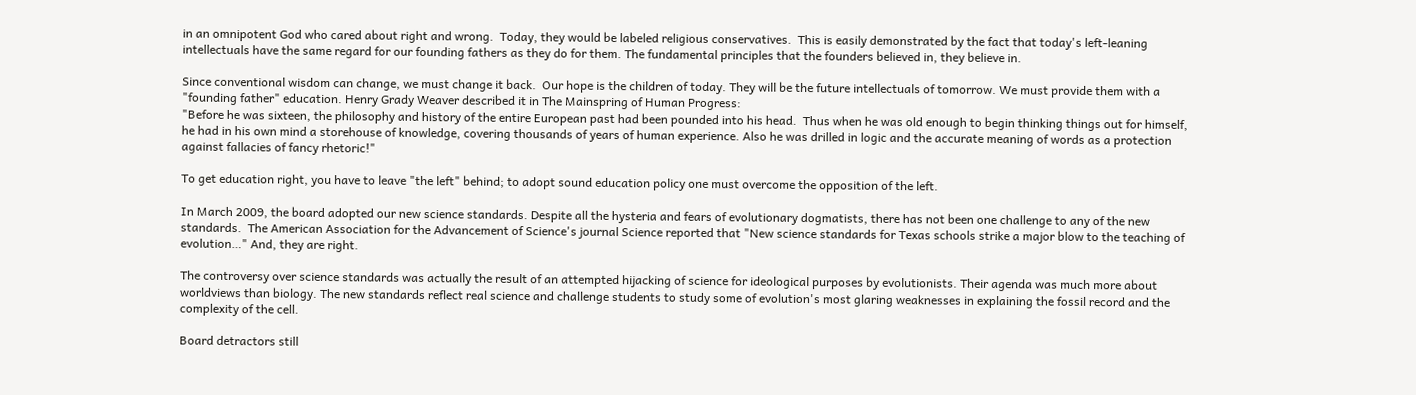in an omnipotent God who cared about right and wrong.  Today, they would be labeled religious conservatives.  This is easily demonstrated by the fact that today's left-leaning intellectuals have the same regard for our founding fathers as they do for them. The fundamental principles that the founders believed in, they believe in.

Since conventional wisdom can change, we must change it back.  Our hope is the children of today. They will be the future intellectuals of tomorrow. We must provide them with a "founding father" education. Henry Grady Weaver described it in The Mainspring of Human Progress:
"Before he was sixteen, the philosophy and history of the entire European past had been pounded into his head.  Thus when he was old enough to begin thinking things out for himself, he had in his own mind a storehouse of knowledge, covering thousands of years of human experience. Also he was drilled in logic and the accurate meaning of words as a protection against fallacies of fancy rhetoric!"

To get education right, you have to leave "the left" behind; to adopt sound education policy one must overcome the opposition of the left.

In March 2009, the board adopted our new science standards. Despite all the hysteria and fears of evolutionary dogmatists, there has not been one challenge to any of the new standards.  The American Association for the Advancement of Science's journal Science reported that "New science standards for Texas schools strike a major blow to the teaching of evolution…" And, they are right.

The controversy over science standards was actually the result of an attempted hijacking of science for ideological purposes by evolutionists. Their agenda was much more about worldviews than biology. The new standards reflect real science and challenge students to study some of evolution's most glaring weaknesses in explaining the fossil record and the complexity of the cell.

Board detractors still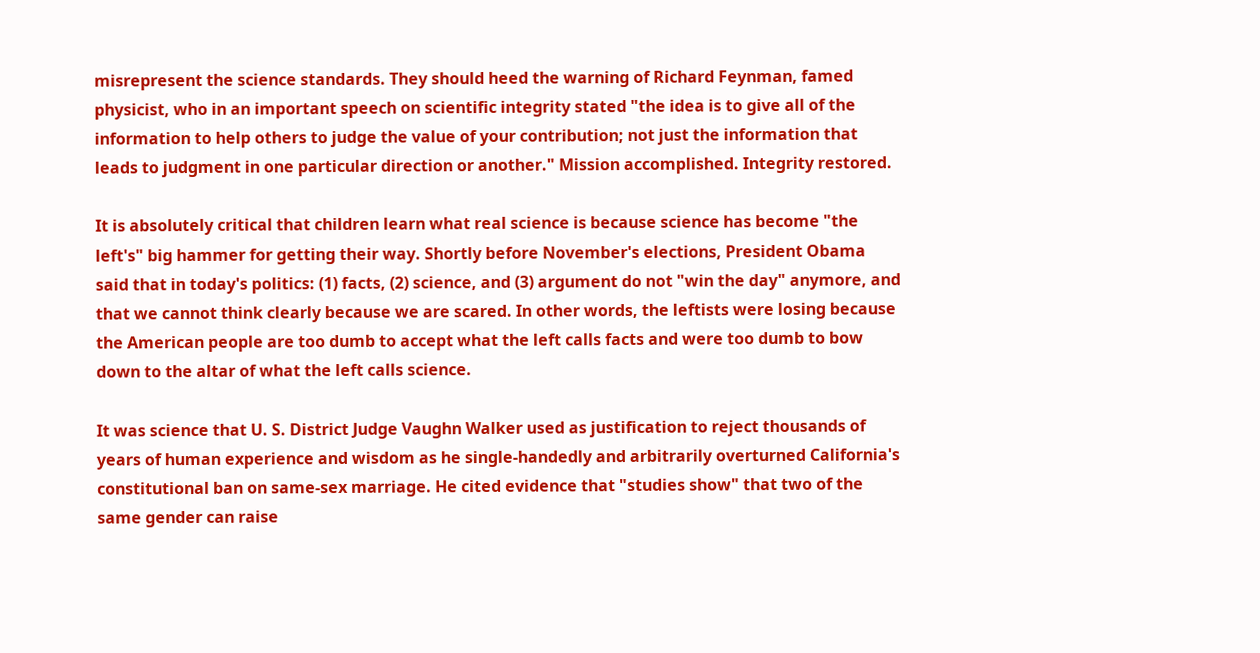misrepresent the science standards. They should heed the warning of Richard Feynman, famed physicist, who in an important speech on scientific integrity stated "the idea is to give all of the information to help others to judge the value of your contribution; not just the information that leads to judgment in one particular direction or another." Mission accomplished. Integrity restored.

It is absolutely critical that children learn what real science is because science has become "the left's" big hammer for getting their way. Shortly before November's elections, President Obama said that in today's politics: (1) facts, (2) science, and (3) argument do not "win the day" anymore, and that we cannot think clearly because we are scared. In other words, the leftists were losing because the American people are too dumb to accept what the left calls facts and were too dumb to bow down to the altar of what the left calls science.

It was science that U. S. District Judge Vaughn Walker used as justification to reject thousands of years of human experience and wisdom as he single-handedly and arbitrarily overturned California's constitutional ban on same-sex marriage. He cited evidence that "studies show" that two of the same gender can raise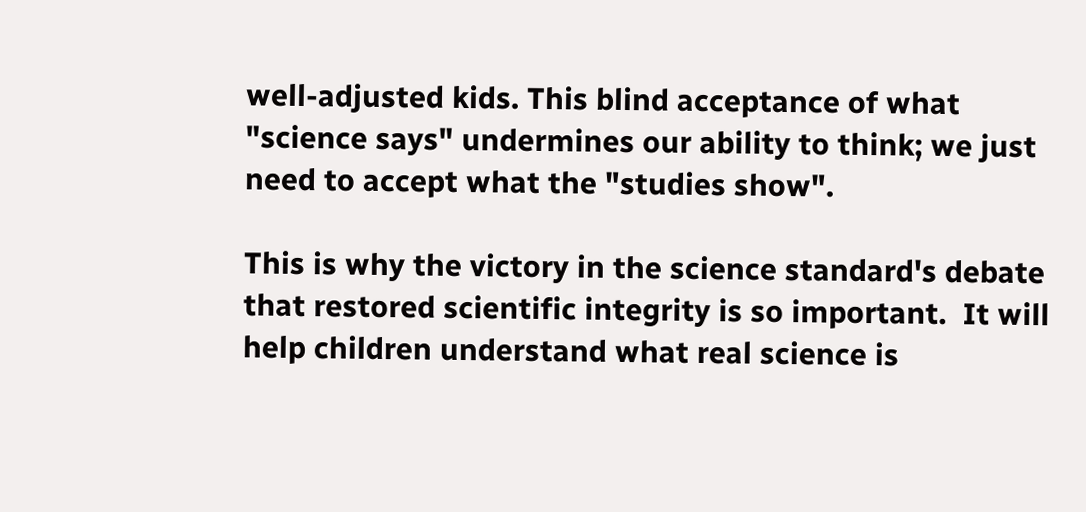well-adjusted kids. This blind acceptance of what "science says" undermines our ability to think; we just need to accept what the "studies show".

This is why the victory in the science standard's debate that restored scientific integrity is so important.  It will help children understand what real science is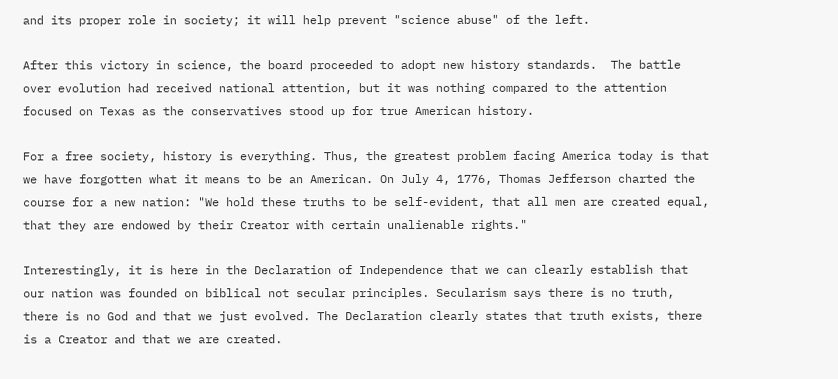and its proper role in society; it will help prevent "science abuse" of the left.

After this victory in science, the board proceeded to adopt new history standards.  The battle over evolution had received national attention, but it was nothing compared to the attention focused on Texas as the conservatives stood up for true American history.

For a free society, history is everything. Thus, the greatest problem facing America today is that we have forgotten what it means to be an American. On July 4, 1776, Thomas Jefferson charted the course for a new nation: "We hold these truths to be self-evident, that all men are created equal, that they are endowed by their Creator with certain unalienable rights."

Interestingly, it is here in the Declaration of Independence that we can clearly establish that our nation was founded on biblical not secular principles. Secularism says there is no truth, there is no God and that we just evolved. The Declaration clearly states that truth exists, there is a Creator and that we are created.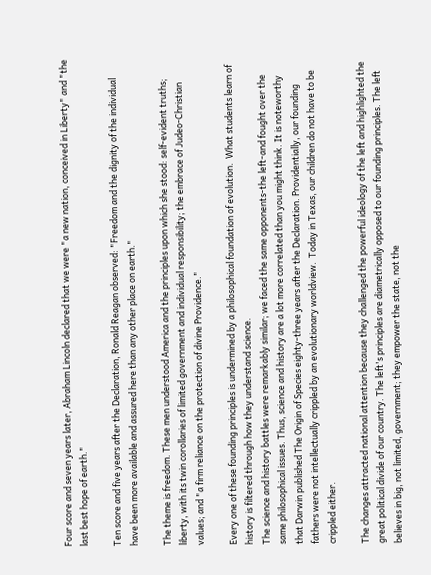Four score and seven years later, Abraham Lincoln declared that we were "a new nation, conceived in Liberty" and "the last best hope of earth."

Ten score and five years after the Declaration, Ronald Reagan observed: "Freedom and the dignity of the individual have been more available and assured here than any other place on earth."

The theme is freedom. These men understood America and the principles upon which she stood: self-evident truths; liberty, with its twin corollaries of limited government and individual responsibility; the embrace of Judeo-Christian values; and "a firm reliance on the protection of divine Providence."

Every one of these founding principles is undermined by a philosophical foundation of evolution.  What students learn of history is filtered through how they understand science.
The science and history battles were remarkably similar; we faced the same opponents-the left-and fought over the same philosophical issues. Thus, science and history are a lot more correlated than you might think. It is noteworthy that Darwin published The Origin of Species eighty-three years after the Declaration. Providentially, our founding fathers were not intellectually crippled by an evolutionary worldview.  Today in Texas, our children do not have to be crippled either.

The changes attracted national attention because they challenged the powerful ideology of the left and highlighted the great political divide of our country. The left's principles are diametrically opposed to our founding principles. The left believes in big, not limited, government; they empower the state, not the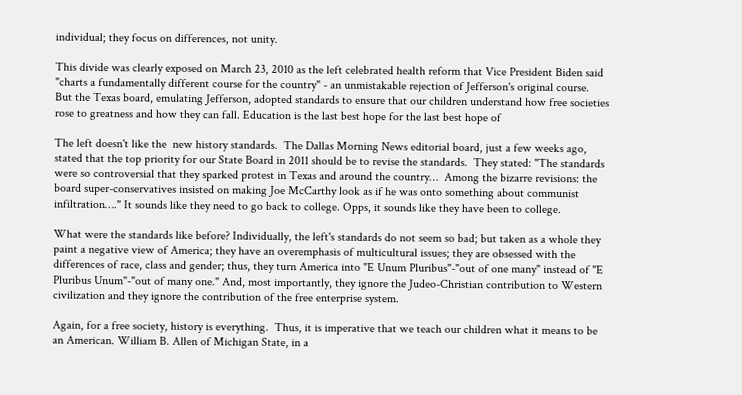individual; they focus on differences, not unity.

This divide was clearly exposed on March 23, 2010 as the left celebrated health reform that Vice President Biden said "charts a fundamentally different course for the country" - an unmistakable rejection of Jefferson's original course.  But the Texas board, emulating Jefferson, adopted standards to ensure that our children understand how free societies rose to greatness and how they can fall. Education is the last best hope for the last best hope of

The left doesn't like the  new history standards.  The Dallas Morning News editorial board, just a few weeks ago, stated that the top priority for our State Board in 2011 should be to revise the standards.  They stated: "The standards were so controversial that they sparked protest in Texas and around the country…  Among the bizarre revisions: the board super-conservatives insisted on making Joe McCarthy look as if he was onto something about communist infiltration…." It sounds like they need to go back to college. Opps, it sounds like they have been to college.

What were the standards like before? Individually, the left's standards do not seem so bad; but taken as a whole they paint a negative view of America; they have an overemphasis of multicultural issues; they are obsessed with the differences of race, class and gender; thus, they turn America into "E Unum Pluribus"-"out of one many" instead of "E Pluribus Unum"-"out of many one." And, most importantly, they ignore the Judeo-Christian contribution to Western civilization and they ignore the contribution of the free enterprise system.

Again, for a free society, history is everything.  Thus, it is imperative that we teach our children what it means to be an American. William B. Allen of Michigan State, in a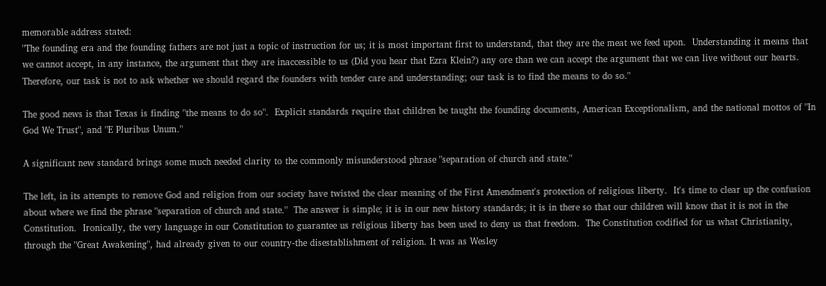memorable address stated:
"The founding era and the founding fathers are not just a topic of instruction for us; it is most important first to understand, that they are the meat we feed upon.  Understanding it means that we cannot accept, in any instance, the argument that they are inaccessible to us (Did you hear that Ezra Klein?) any ore than we can accept the argument that we can live without our hearts.  Therefore, our task is not to ask whether we should regard the founders with tender care and understanding; our task is to find the means to do so."

The good news is that Texas is finding "the means to do so".  Explicit standards require that children be taught the founding documents, American Exceptionalism, and the national mottos of "In God We Trust", and "E Pluribus Unum."

A significant new standard brings some much needed clarity to the commonly misunderstood phrase "separation of church and state."

The left, in its attempts to remove God and religion from our society have twisted the clear meaning of the First Amendment's protection of religious liberty.  It's time to clear up the confusion about where we find the phrase "separation of church and state."  The answer is simple; it is in our new history standards; it is in there so that our children will know that it is not in the Constitution.  Ironically, the very language in our Constitution to guarantee us religious liberty has been used to deny us that freedom.  The Constitution codified for us what Christianity, through the "Great Awakening", had already given to our country-the disestablishment of religion. It was as Wesley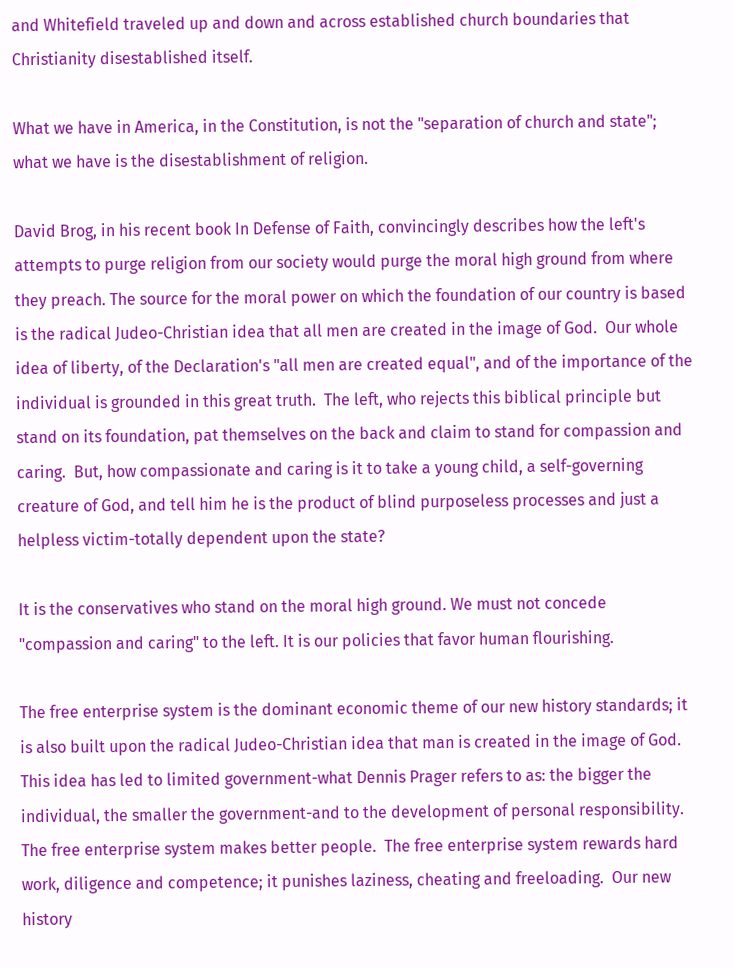and Whitefield traveled up and down and across established church boundaries that Christianity disestablished itself.

What we have in America, in the Constitution, is not the "separation of church and state"; what we have is the disestablishment of religion.

David Brog, in his recent book In Defense of Faith, convincingly describes how the left's attempts to purge religion from our society would purge the moral high ground from where they preach. The source for the moral power on which the foundation of our country is based is the radical Judeo-Christian idea that all men are created in the image of God.  Our whole idea of liberty, of the Declaration's "all men are created equal", and of the importance of the individual is grounded in this great truth.  The left, who rejects this biblical principle but stand on its foundation, pat themselves on the back and claim to stand for compassion and caring.  But, how compassionate and caring is it to take a young child, a self-governing creature of God, and tell him he is the product of blind purposeless processes and just a helpless victim-totally dependent upon the state?

It is the conservatives who stand on the moral high ground. We must not concede "compassion and caring" to the left. It is our policies that favor human flourishing.

The free enterprise system is the dominant economic theme of our new history standards; it is also built upon the radical Judeo-Christian idea that man is created in the image of God. This idea has led to limited government-what Dennis Prager refers to as: the bigger the individual, the smaller the government-and to the development of personal responsibility.  The free enterprise system makes better people.  The free enterprise system rewards hard work, diligence and competence; it punishes laziness, cheating and freeloading.  Our new history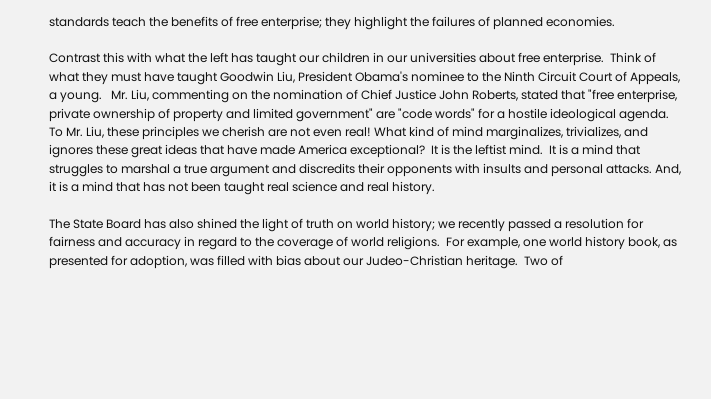standards teach the benefits of free enterprise; they highlight the failures of planned economies.

Contrast this with what the left has taught our children in our universities about free enterprise.  Think of what they must have taught Goodwin Liu, President Obama's nominee to the Ninth Circuit Court of Appeals, a young.   Mr. Liu, commenting on the nomination of Chief Justice John Roberts, stated that "free enterprise, private ownership of property and limited government" are "code words" for a hostile ideological agenda. To Mr. Liu, these principles we cherish are not even real! What kind of mind marginalizes, trivializes, and ignores these great ideas that have made America exceptional?  It is the leftist mind.  It is a mind that struggles to marshal a true argument and discredits their opponents with insults and personal attacks. And, it is a mind that has not been taught real science and real history.

The State Board has also shined the light of truth on world history; we recently passed a resolution for fairness and accuracy in regard to the coverage of world religions.  For example, one world history book, as presented for adoption, was filled with bias about our Judeo-Christian heritage.  Two of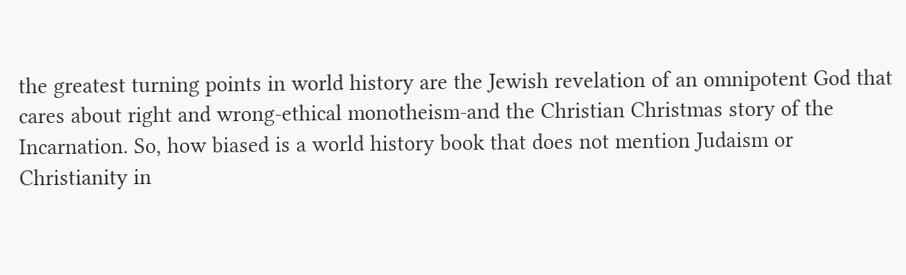the greatest turning points in world history are the Jewish revelation of an omnipotent God that cares about right and wrong-ethical monotheism-and the Christian Christmas story of the Incarnation. So, how biased is a world history book that does not mention Judaism or Christianity in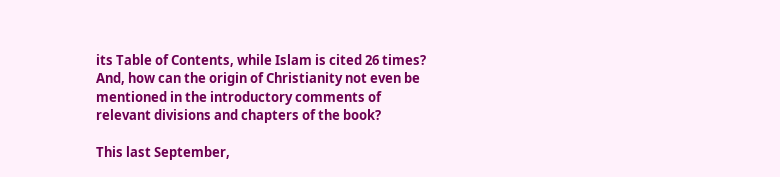its Table of Contents, while Islam is cited 26 times?  And, how can the origin of Christianity not even be mentioned in the introductory comments of relevant divisions and chapters of the book?

This last September,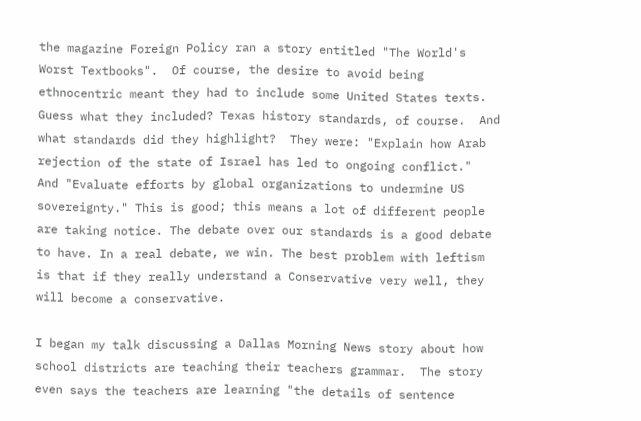the magazine Foreign Policy ran a story entitled "The World's Worst Textbooks".  Of course, the desire to avoid being ethnocentric meant they had to include some United States texts.  Guess what they included? Texas history standards, of course.  And what standards did they highlight?  They were: "Explain how Arab rejection of the state of Israel has led to ongoing conflict."  And "Evaluate efforts by global organizations to undermine US sovereignty." This is good; this means a lot of different people are taking notice. The debate over our standards is a good debate to have. In a real debate, we win. The best problem with leftism is that if they really understand a Conservative very well, they will become a conservative.

I began my talk discussing a Dallas Morning News story about how school districts are teaching their teachers grammar.  The story even says the teachers are learning "the details of sentence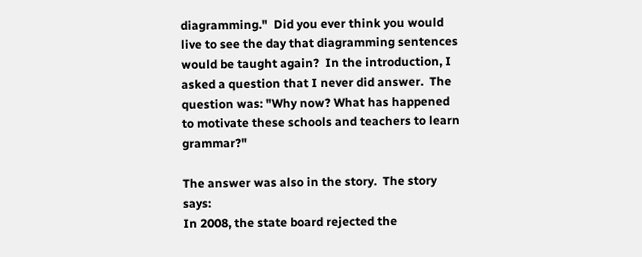diagramming."  Did you ever think you would live to see the day that diagramming sentences would be taught again?  In the introduction, I asked a question that I never did answer.  The question was: "Why now? What has happened to motivate these schools and teachers to learn grammar?"

The answer was also in the story.  The story says:
In 2008, the state board rejected the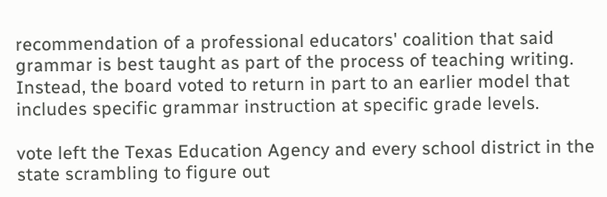recommendation of a professional educators' coalition that said grammar is best taught as part of the process of teaching writing. Instead, the board voted to return in part to an earlier model that includes specific grammar instruction at specific grade levels.

vote left the Texas Education Agency and every school district in the state scrambling to figure out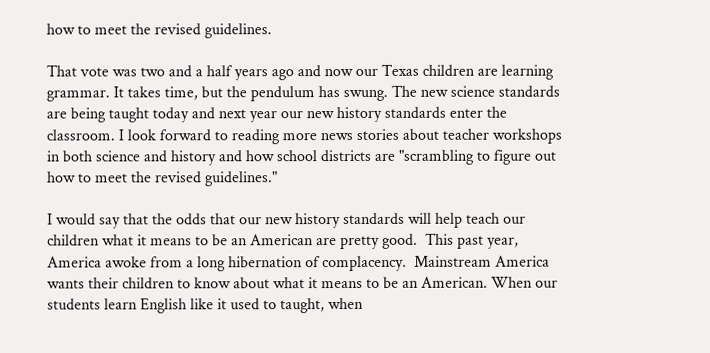how to meet the revised guidelines.

That vote was two and a half years ago and now our Texas children are learning grammar. It takes time, but the pendulum has swung. The new science standards are being taught today and next year our new history standards enter the classroom. I look forward to reading more news stories about teacher workshops in both science and history and how school districts are "scrambling to figure out how to meet the revised guidelines."

I would say that the odds that our new history standards will help teach our children what it means to be an American are pretty good.  This past year, America awoke from a long hibernation of complacency.  Mainstream America wants their children to know about what it means to be an American. When our students learn English like it used to taught, when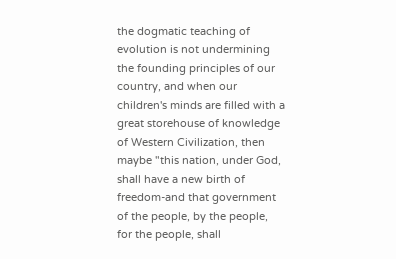the dogmatic teaching of evolution is not undermining the founding principles of our country, and when our children's minds are filled with a great storehouse of knowledge of Western Civilization, then maybe "this nation, under God, shall have a new birth of freedom-and that government of the people, by the people, for the people, shall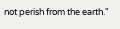not perish from the earth."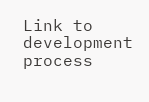Link to development process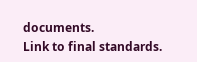documents.
Link to final standards.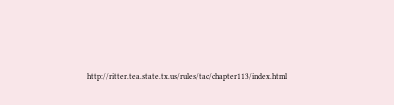http://ritter.tea.state.tx.us/rules/tac/chapter113/index.html